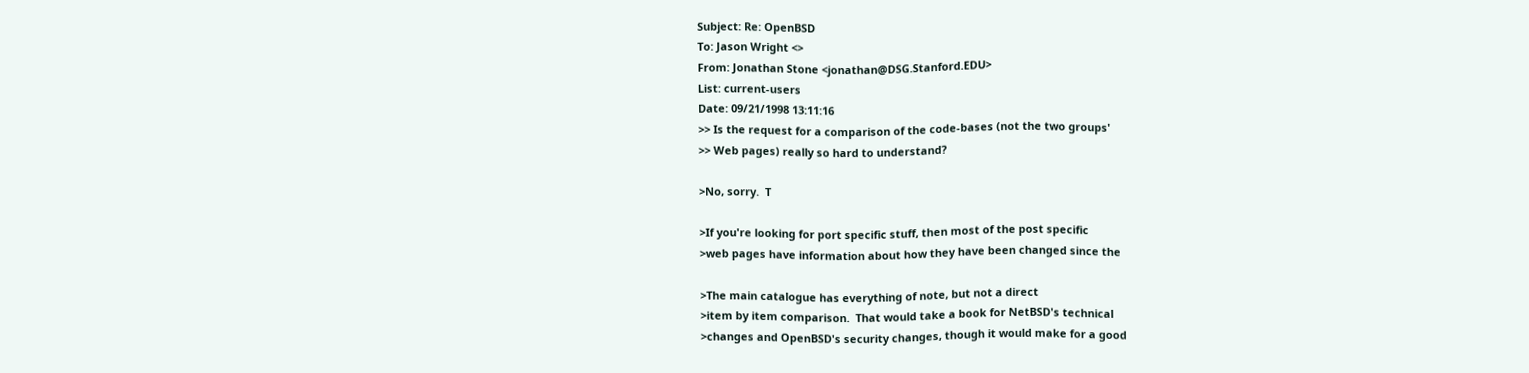Subject: Re: OpenBSD
To: Jason Wright <>
From: Jonathan Stone <jonathan@DSG.Stanford.EDU>
List: current-users
Date: 09/21/1998 13:11:16
>> Is the request for a comparison of the code-bases (not the two groups'
>> Web pages) really so hard to understand?

>No, sorry.  T

>If you're looking for port specific stuff, then most of the post specific
>web pages have information about how they have been changed since the

>The main catalogue has everything of note, but not a direct
>item by item comparison.  That would take a book for NetBSD's technical
>changes and OpenBSD's security changes, though it would make for a good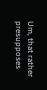Um, that rather presupposes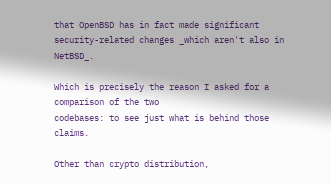that OpenBSD has in fact made significant
security-related changes _which aren't also in NetBSD_.

Which is precisely the reason I asked for a comparison of the two
codebases: to see just what is behind those claims.

Other than crypto distribution,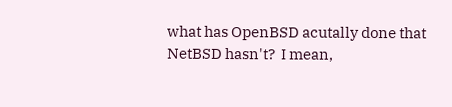what has OpenBSD acutally done that
NetBSD hasn't?  I mean,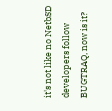it's not like no NetbSD developers follow
BUGTRAQ, now is it?